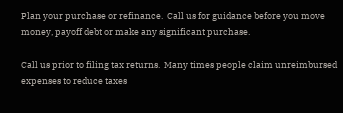Plan your purchase or refinance.  Call us for guidance before you move money, payoff debt or make any significant purchase.

Call us prior to filing tax returns.  Many times people claim unreimbursed expenses to reduce taxes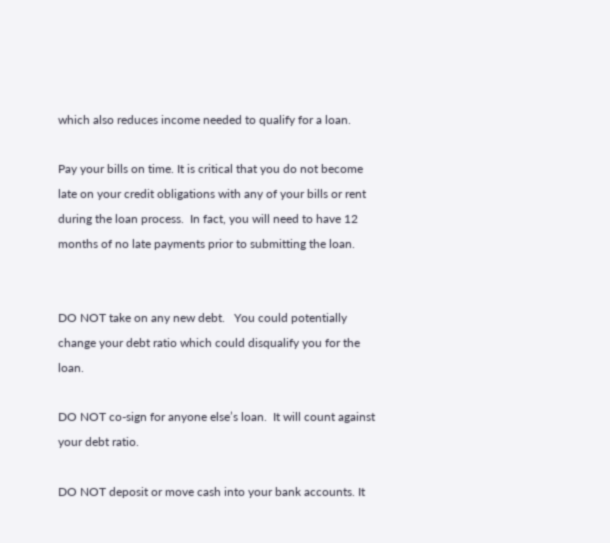which also reduces income needed to qualify for a loan.

Pay your bills on time. It is critical that you do not become late on your credit obligations with any of your bills or rent during the loan process.  In fact, you will need to have 12 months of no late payments prior to submitting the loan.


DO NOT take on any new debt.   You could potentially change your debt ratio which could disqualify you for the loan.

DO NOT co-sign for anyone else’s loan.  It will count against your debt ratio.

DO NOT deposit or move cash into your bank accounts. It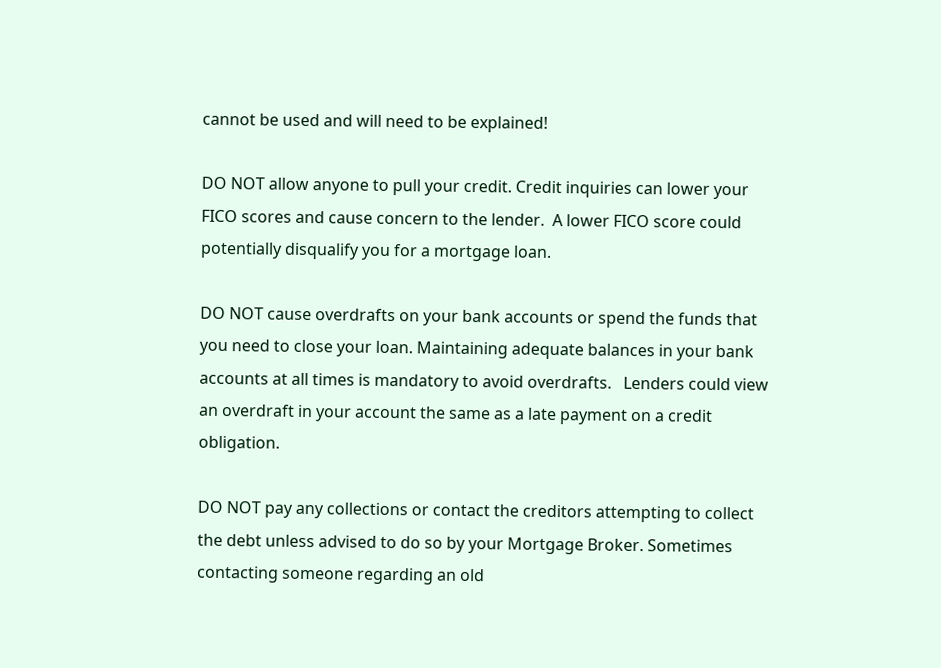cannot be used and will need to be explained!

DO NOT allow anyone to pull your credit. Credit inquiries can lower your FICO scores and cause concern to the lender.  A lower FICO score could potentially disqualify you for a mortgage loan.

DO NOT cause overdrafts on your bank accounts or spend the funds that you need to close your loan. Maintaining adequate balances in your bank accounts at all times is mandatory to avoid overdrafts.   Lenders could view an overdraft in your account the same as a late payment on a credit obligation.

DO NOT pay any collections or contact the creditors attempting to collect the debt unless advised to do so by your Mortgage Broker. Sometimes contacting someone regarding an old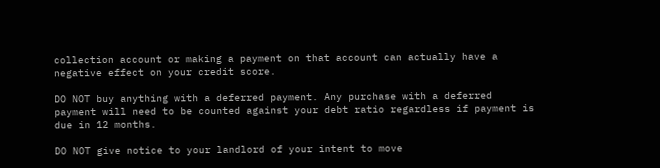collection account or making a payment on that account can actually have a negative effect on your credit score.

DO NOT buy anything with a deferred payment. Any purchase with a deferred payment will need to be counted against your debt ratio regardless if payment is due in 12 months.

DO NOT give notice to your landlord of your intent to move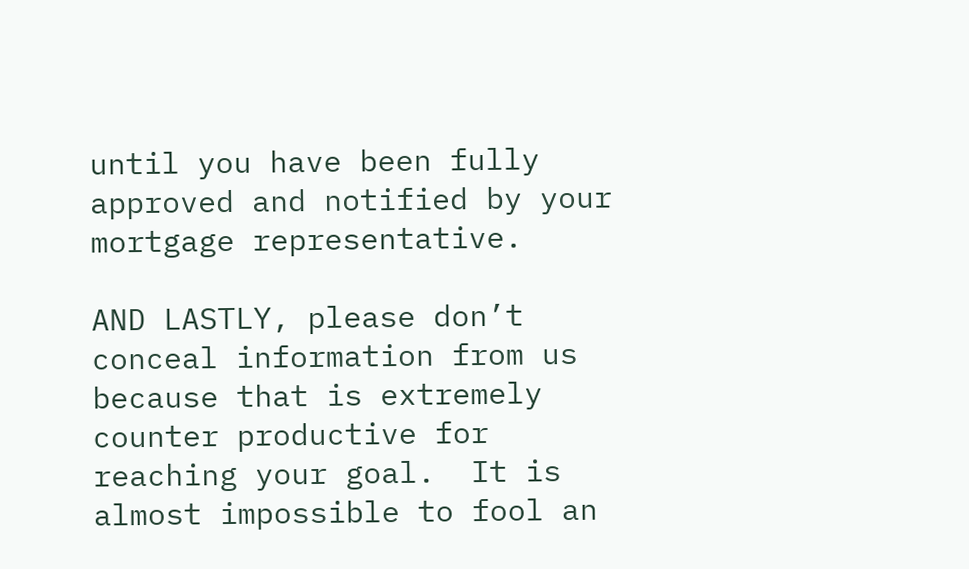until you have been fully approved and notified by your mortgage representative.

AND LASTLY, please don’t conceal information from us because that is extremely counter productive for reaching your goal.  It is almost impossible to fool an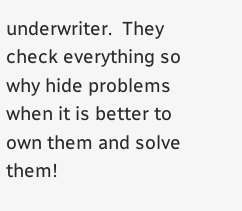underwriter.  They check everything so why hide problems when it is better to own them and solve them!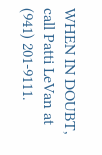WHEN IN DOUBT, call Patti LeVan at (941) 201-9111.